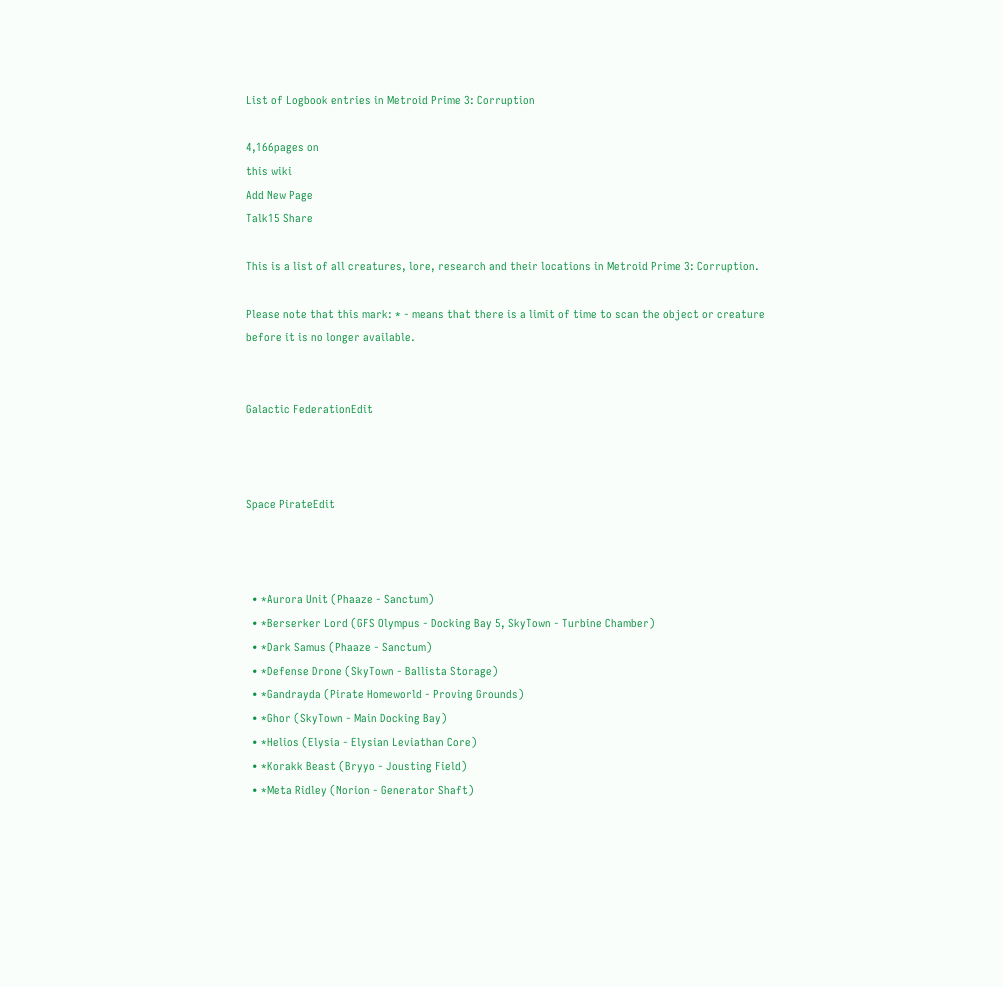List of Logbook entries in Metroid Prime 3: Corruption

4,166pages on
this wiki
Add New Page
Talk15 Share

This is a list of all creatures, lore, research and their locations in Metroid Prime 3: Corruption.

Please note that this mark: * - means that there is a limit of time to scan the object or creature before it is no longer available.


Galactic FederationEdit



Space PirateEdit



  • *Aurora Unit (Phaaze - Sanctum)
  • *Berserker Lord (GFS Olympus - Docking Bay 5, SkyTown - Turbine Chamber)
  • *Dark Samus (Phaaze - Sanctum)
  • *Defense Drone (SkyTown - Ballista Storage)
  • *Gandrayda (Pirate Homeworld - Proving Grounds)
  • *Ghor (SkyTown - Main Docking Bay)
  • *Helios (Elysia - Elysian Leviathan Core)
  • *Korakk Beast (Bryyo - Jousting Field)
  • *Meta Ridley (Norion - Generator Shaft)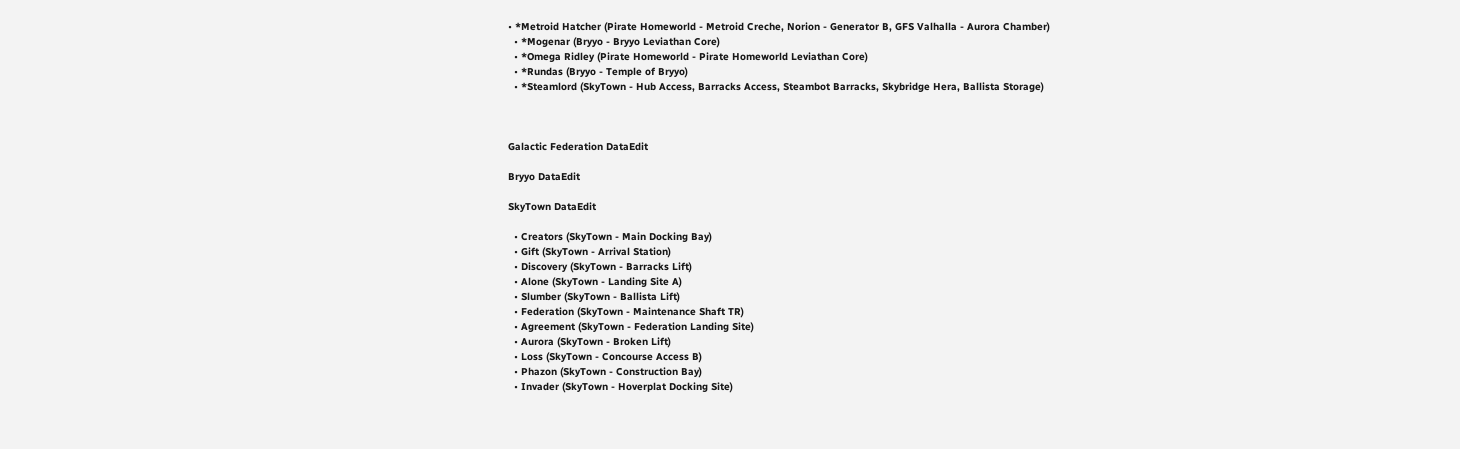• *Metroid Hatcher (Pirate Homeworld - Metroid Creche, Norion - Generator B, GFS Valhalla - Aurora Chamber)
  • *Mogenar (Bryyo - Bryyo Leviathan Core)
  • *Omega Ridley (Pirate Homeworld - Pirate Homeworld Leviathan Core)
  • *Rundas (Bryyo - Temple of Bryyo)
  • *Steamlord (SkyTown - Hub Access, Barracks Access, Steambot Barracks, Skybridge Hera, Ballista Storage)



Galactic Federation DataEdit

Bryyo DataEdit

SkyTown DataEdit

  • Creators (SkyTown - Main Docking Bay)
  • Gift (SkyTown - Arrival Station)
  • Discovery (SkyTown - Barracks Lift)
  • Alone (SkyTown - Landing Site A)
  • Slumber (SkyTown - Ballista Lift)
  • Federation (SkyTown - Maintenance Shaft TR)
  • Agreement (SkyTown - Federation Landing Site)
  • Aurora (SkyTown - Broken Lift)
  • Loss (SkyTown - Concourse Access B)
  • Phazon (SkyTown - Construction Bay)
  • Invader (SkyTown - Hoverplat Docking Site)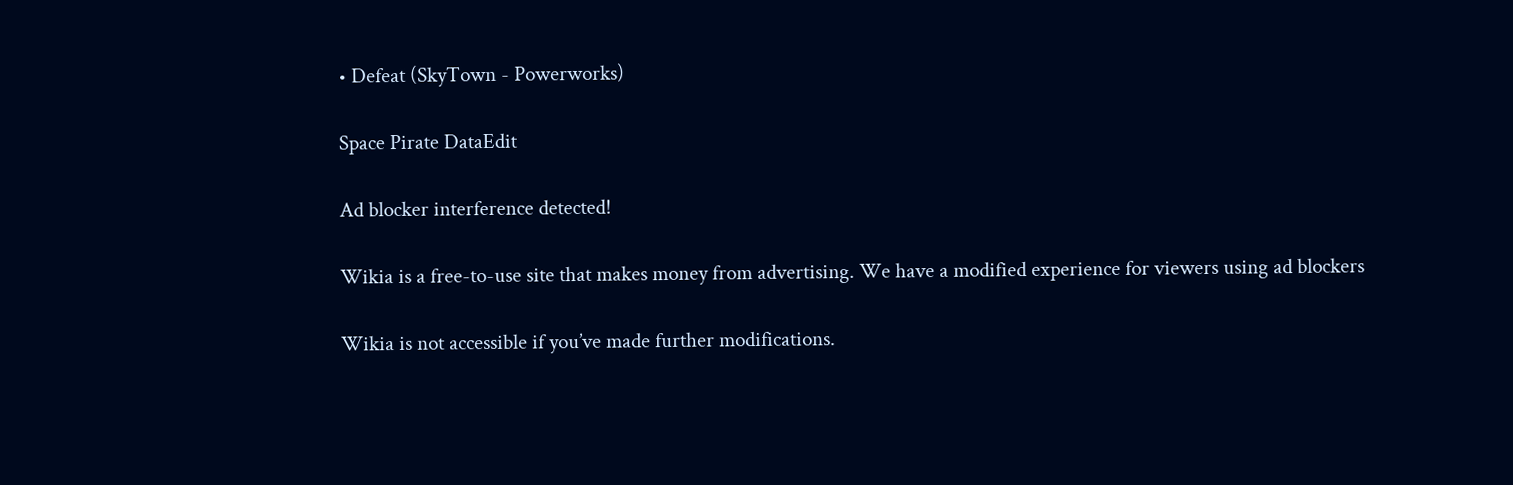• Defeat (SkyTown - Powerworks)

Space Pirate DataEdit

Ad blocker interference detected!

Wikia is a free-to-use site that makes money from advertising. We have a modified experience for viewers using ad blockers

Wikia is not accessible if you’ve made further modifications.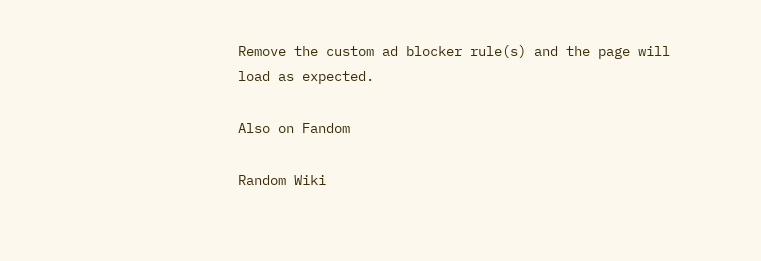Remove the custom ad blocker rule(s) and the page will load as expected.

Also on Fandom

Random Wiki